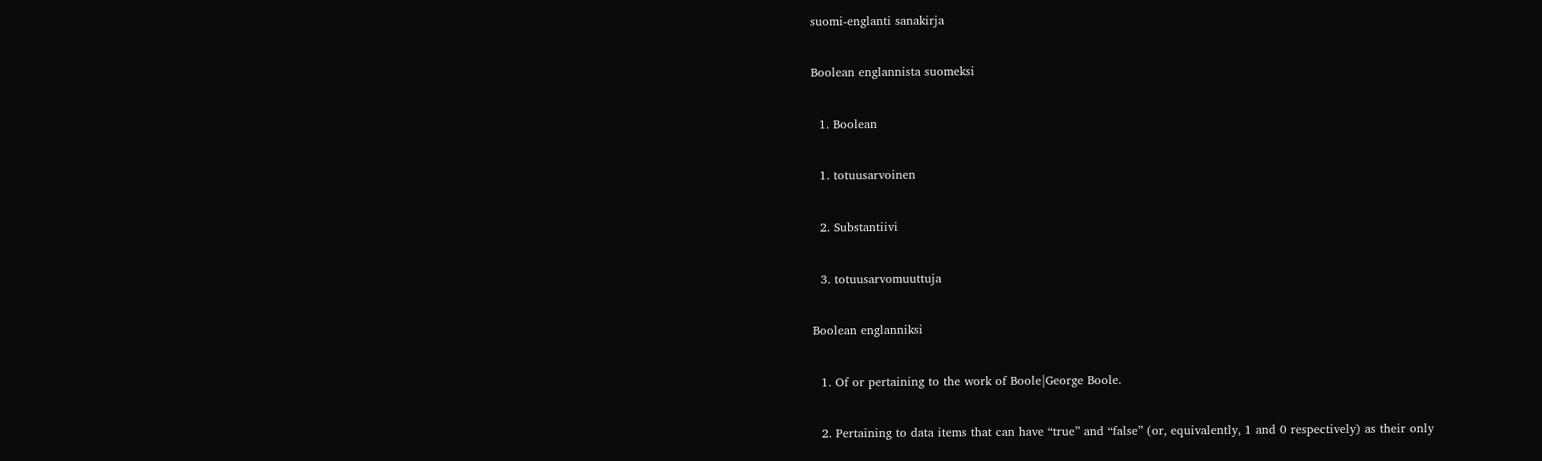suomi-englanti sanakirja

Boolean englannista suomeksi

  1. Boolean

  1. totuusarvoinen

  2. Substantiivi

  3. totuusarvomuuttuja

Boolean englanniksi

  1. Of or pertaining to the work of Boole|George Boole.

  2. Pertaining to data items that can have “true” and “false” (or, equivalently, 1 and 0 respectively) as their only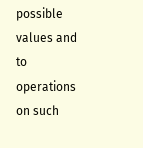possible values and to operations on such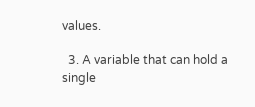values.

  3. A variable that can hold a single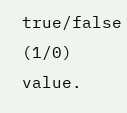true/false (1/0) value.